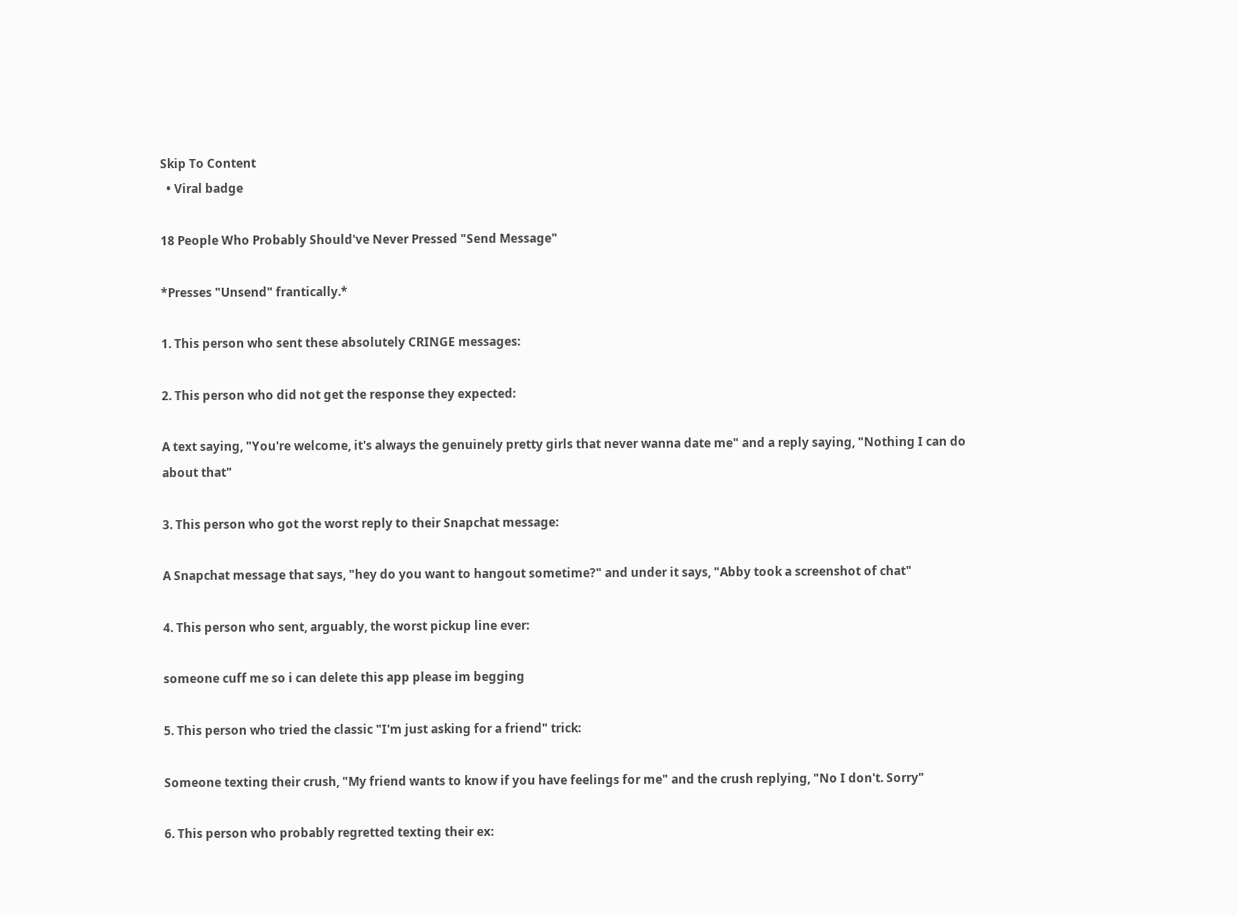Skip To Content
  • Viral badge

18 People Who Probably Should've Never Pressed "Send Message"

*Presses "Unsend" frantically.*

1. This person who sent these absolutely CRINGE messages:

2. This person who did not get the response they expected:

A text saying, "You're welcome, it's always the genuinely pretty girls that never wanna date me" and a reply saying, "Nothing I can do about that"

3. This person who got the worst reply to their Snapchat message:

A Snapchat message that says, "hey do you want to hangout sometime?" and under it says, "Abby took a screenshot of chat"

4. This person who sent, arguably, the worst pickup line ever:

someone cuff me so i can delete this app please im begging

5. This person who tried the classic "I'm just asking for a friend" trick:

Someone texting their crush, "My friend wants to know if you have feelings for me" and the crush replying, "No I don't. Sorry"

6. This person who probably regretted texting their ex: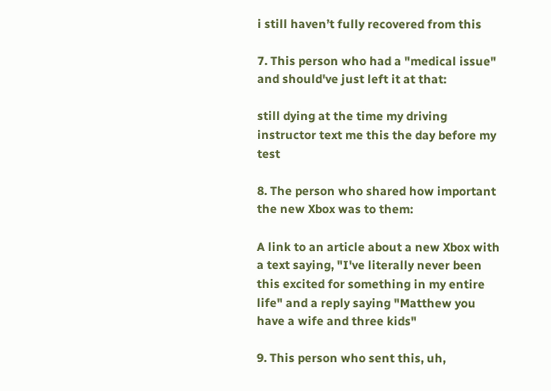i still haven’t fully recovered from this

7. This person who had a "medical issue" and should've just left it at that:

still dying at the time my driving instructor text me this the day before my test

8. The person who shared how important the new Xbox was to them:

A link to an article about a new Xbox with a text saying, "I've literally never been this excited for something in my entire life" and a reply saying "Matthew you have a wife and three kids"

9. This person who sent this, uh,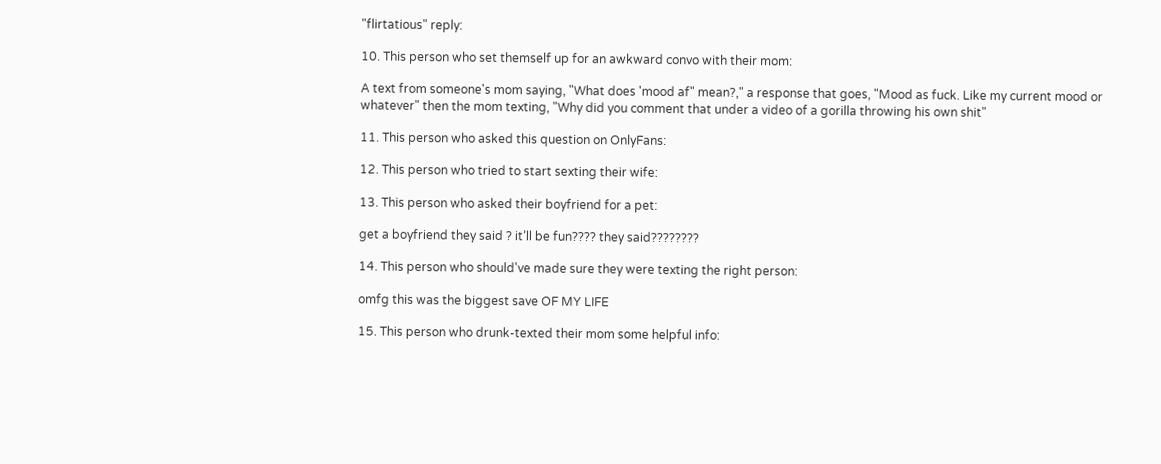"flirtatious" reply:

10. This person who set themself up for an awkward convo with their mom:

A text from someone's mom saying, "What does 'mood af" mean?," a response that goes, "Mood as fuck. Like my current mood or whatever" then the mom texting, "Why did you comment that under a video of a gorilla throwing his own shit"

11. This person who asked this question on OnlyFans:

12. This person who tried to start sexting their wife:

13. This person who asked their boyfriend for a pet:

get a boyfriend they said ? it’ll be fun???? they said????????

14. This person who should've made sure they were texting the right person:

omfg this was the biggest save OF MY LIFE

15. This person who drunk-texted their mom some helpful info: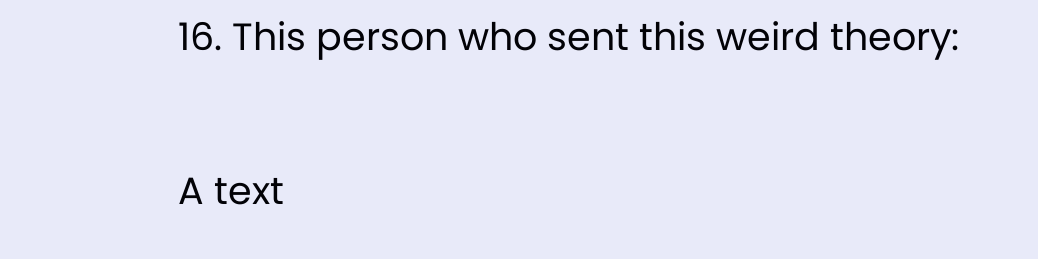16. This person who sent this weird theory:

A text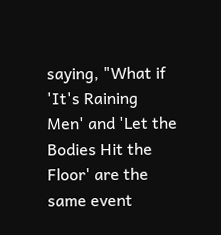saying, "What if 'It's Raining Men' and 'Let the Bodies Hit the Floor' are the same event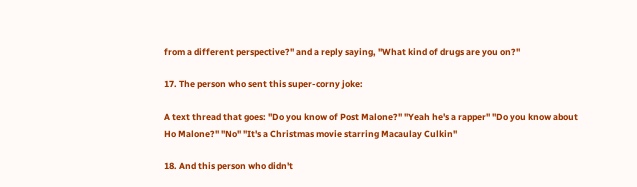from a different perspective?" and a reply saying, "What kind of drugs are you on?"

17. The person who sent this super-corny joke:

A text thread that goes: "Do you know of Post Malone?" "Yeah he's a rapper" "Do you know about Ho Malone?" "No" "It's a Christmas movie starring Macaulay Culkin"

18. And this person who didn't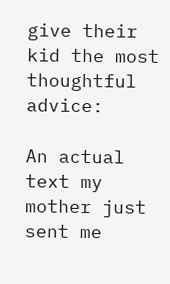give their kid the most thoughtful advice:

An actual text my mother just sent me